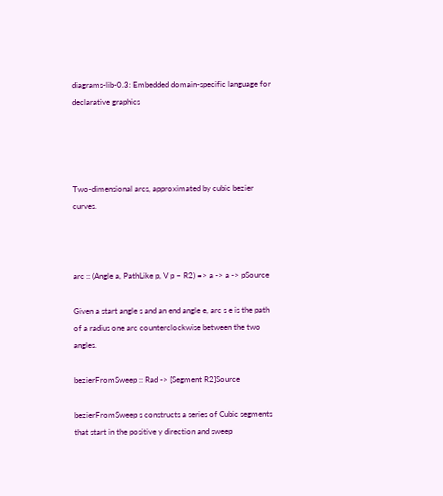diagrams-lib-0.3: Embedded domain-specific language for declarative graphics




Two-dimensional arcs, approximated by cubic bezier curves.



arc :: (Angle a, PathLike p, V p ~ R2) => a -> a -> pSource

Given a start angle s and an end angle e, arc s e is the path of a radius one arc counterclockwise between the two angles.

bezierFromSweep :: Rad -> [Segment R2]Source

bezierFromSweep s constructs a series of Cubic segments that start in the positive y direction and sweep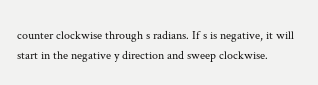counter clockwise through s radians. If s is negative, it will start in the negative y direction and sweep clockwise.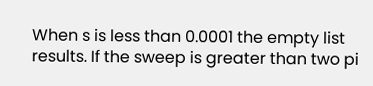When s is less than 0.0001 the empty list results. If the sweep is greater than two pi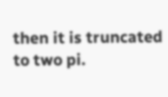then it is truncated to two pi.